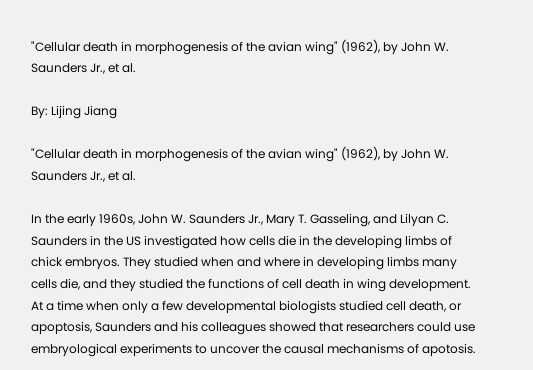"Cellular death in morphogenesis of the avian wing" (1962), by John W. Saunders Jr., et al.

By: Lijing Jiang

"Cellular death in morphogenesis of the avian wing" (1962), by John W. Saunders Jr., et al.

In the early 1960s, John W. Saunders Jr., Mary T. Gasseling, and Lilyan C. Saunders in the US investigated how cells die in the developing limbs of chick embryos. They studied when and where in developing limbs many cells die, and they studied the functions of cell death in wing development. At a time when only a few developmental biologists studied cell death, or apoptosis, Saunders and his colleagues showed that researchers could use embryological experiments to uncover the causal mechanisms of apotosis.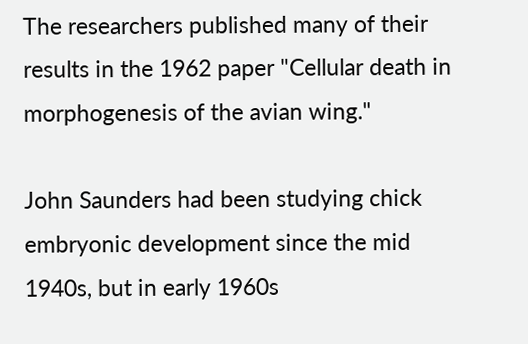The researchers published many of their results in the 1962 paper "Cellular death in morphogenesis of the avian wing."

John Saunders had been studying chick embryonic development since the mid 1940s, but in early 1960s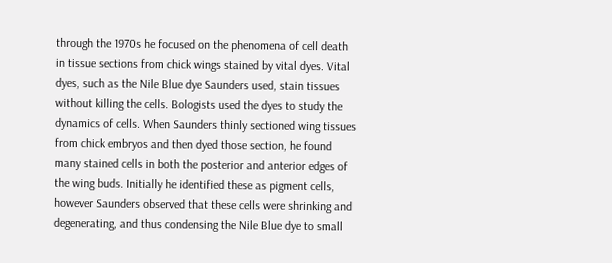through the 1970s he focused on the phenomena of cell death in tissue sections from chick wings stained by vital dyes. Vital dyes, such as the Nile Blue dye Saunders used, stain tissues without killing the cells. Bologists used the dyes to study the dynamics of cells. When Saunders thinly sectioned wing tissues from chick embryos and then dyed those section, he found many stained cells in both the posterior and anterior edges of the wing buds. Initially he identified these as pigment cells, however Saunders observed that these cells were shrinking and degenerating, and thus condensing the Nile Blue dye to small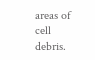areas of cell debris.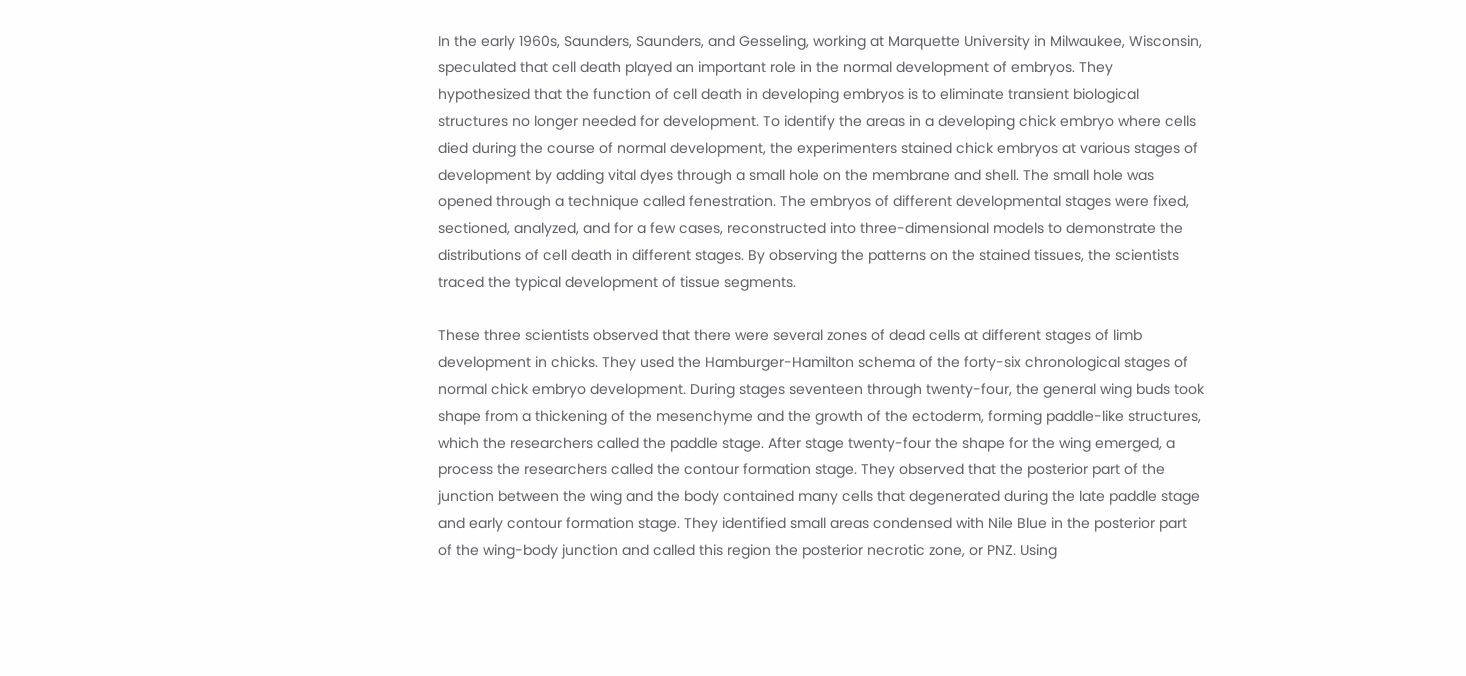In the early 1960s, Saunders, Saunders, and Gesseling, working at Marquette University in Milwaukee, Wisconsin, speculated that cell death played an important role in the normal development of embryos. They hypothesized that the function of cell death in developing embryos is to eliminate transient biological structures no longer needed for development. To identify the areas in a developing chick embryo where cells died during the course of normal development, the experimenters stained chick embryos at various stages of development by adding vital dyes through a small hole on the membrane and shell. The small hole was opened through a technique called fenestration. The embryos of different developmental stages were fixed, sectioned, analyzed, and for a few cases, reconstructed into three-dimensional models to demonstrate the distributions of cell death in different stages. By observing the patterns on the stained tissues, the scientists traced the typical development of tissue segments.

These three scientists observed that there were several zones of dead cells at different stages of limb development in chicks. They used the Hamburger-Hamilton schema of the forty-six chronological stages of normal chick embryo development. During stages seventeen through twenty-four, the general wing buds took shape from a thickening of the mesenchyme and the growth of the ectoderm, forming paddle-like structures, which the researchers called the paddle stage. After stage twenty-four the shape for the wing emerged, a process the researchers called the contour formation stage. They observed that the posterior part of the junction between the wing and the body contained many cells that degenerated during the late paddle stage and early contour formation stage. They identified small areas condensed with Nile Blue in the posterior part of the wing-body junction and called this region the posterior necrotic zone, or PNZ. Using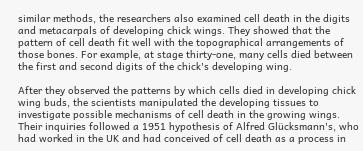similar methods, the researchers also examined cell death in the digits and metacarpals of developing chick wings. They showed that the pattern of cell death fit well with the topographical arrangements of those bones. For example, at stage thirty-one, many cells died between the first and second digits of the chick's developing wing.

After they observed the patterns by which cells died in developing chick wing buds, the scientists manipulated the developing tissues to investigate possible mechanisms of cell death in the growing wings. Their inquiries followed a 1951 hypothesis of Alfred Glücksmann's, who had worked in the UK and had conceived of cell death as a process in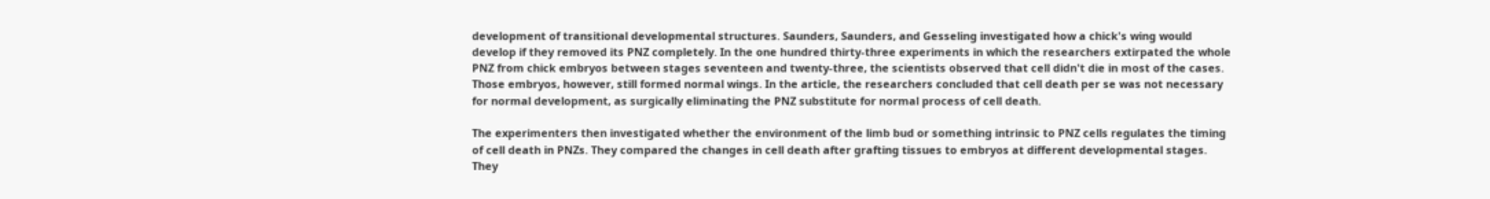development of transitional developmental structures. Saunders, Saunders, and Gesseling investigated how a chick's wing would develop if they removed its PNZ completely. In the one hundred thirty-three experiments in which the researchers extirpated the whole PNZ from chick embryos between stages seventeen and twenty-three, the scientists observed that cell didn't die in most of the cases. Those embryos, however, still formed normal wings. In the article, the researchers concluded that cell death per se was not necessary for normal development, as surgically eliminating the PNZ substitute for normal process of cell death.

The experimenters then investigated whether the environment of the limb bud or something intrinsic to PNZ cells regulates the timing of cell death in PNZs. They compared the changes in cell death after grafting tissues to embryos at different developmental stages. They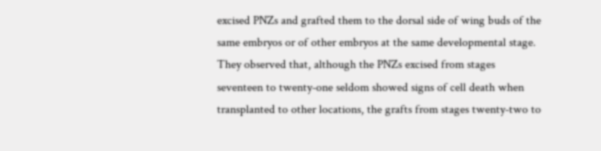excised PNZs and grafted them to the dorsal side of wing buds of the same embryos or of other embryos at the same developmental stage. They observed that, although the PNZs excised from stages seventeen to twenty-one seldom showed signs of cell death when transplanted to other locations, the grafts from stages twenty-two to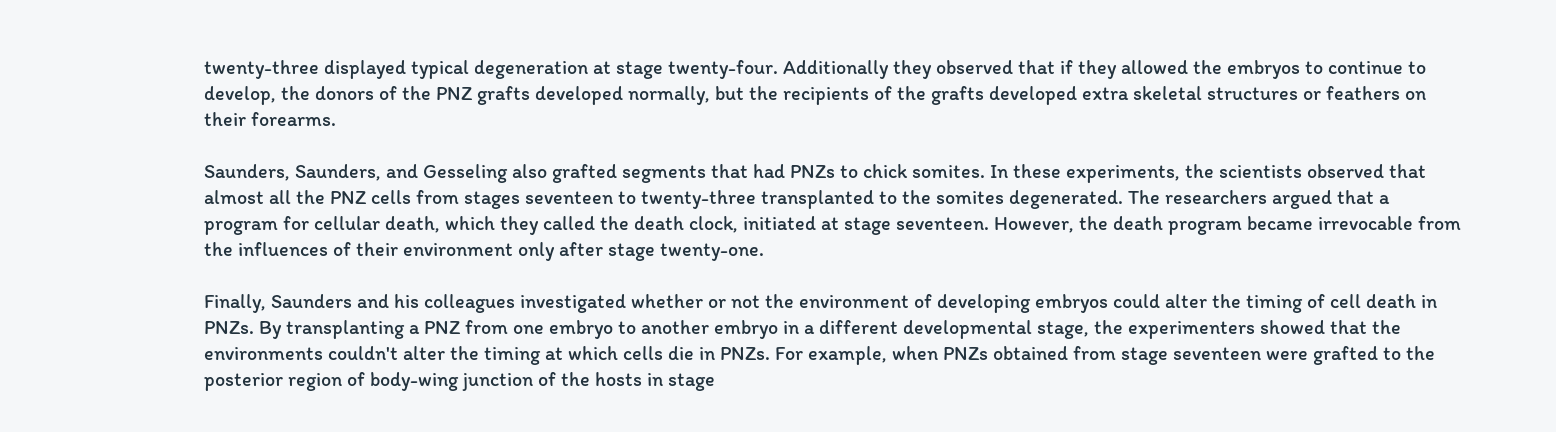twenty-three displayed typical degeneration at stage twenty-four. Additionally they observed that if they allowed the embryos to continue to develop, the donors of the PNZ grafts developed normally, but the recipients of the grafts developed extra skeletal structures or feathers on their forearms.

Saunders, Saunders, and Gesseling also grafted segments that had PNZs to chick somites. In these experiments, the scientists observed that almost all the PNZ cells from stages seventeen to twenty-three transplanted to the somites degenerated. The researchers argued that a program for cellular death, which they called the death clock, initiated at stage seventeen. However, the death program became irrevocable from the influences of their environment only after stage twenty-one.

Finally, Saunders and his colleagues investigated whether or not the environment of developing embryos could alter the timing of cell death in PNZs. By transplanting a PNZ from one embryo to another embryo in a different developmental stage, the experimenters showed that the environments couldn't alter the timing at which cells die in PNZs. For example, when PNZs obtained from stage seventeen were grafted to the posterior region of body-wing junction of the hosts in stage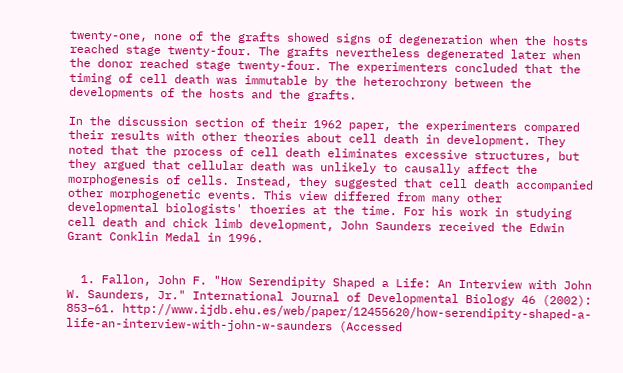twenty-one, none of the grafts showed signs of degeneration when the hosts reached stage twenty-four. The grafts nevertheless degenerated later when the donor reached stage twenty-four. The experimenters concluded that the timing of cell death was immutable by the heterochrony between the developments of the hosts and the grafts.

In the discussion section of their 1962 paper, the experimenters compared their results with other theories about cell death in development. They noted that the process of cell death eliminates excessive structures, but they argued that cellular death was unlikely to causally affect the morphogenesis of cells. Instead, they suggested that cell death accompanied other morphogenetic events. This view differed from many other developmental biologists' thoeries at the time. For his work in studying cell death and chick limb development, John Saunders received the Edwin Grant Conklin Medal in 1996.


  1. Fallon, John F. "How Serendipity Shaped a Life: An Interview with John W. Saunders, Jr." International Journal of Developmental Biology 46 (2002): 853–61. http://www.ijdb.ehu.es/web/paper/12455620/how-serendipity-shaped-a-life-an-interview-with-john-w-saunders (Accessed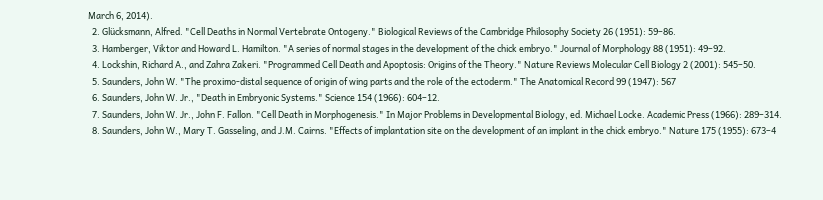March 6, 2014).
  2. Glücksmann, Alfred. "Cell Deaths in Normal Vertebrate Ontogeny." Biological Reviews of the Cambridge Philosophy Society 26 (1951): 59–86.
  3. Hamberger, Viktor and Howard L. Hamilton. "A series of normal stages in the development of the chick embryo." Journal of Morphology 88 (1951): 49–92.
  4. Lockshin, Richard A., and Zahra Zakeri. "Programmed Cell Death and Apoptosis: Origins of the Theory." Nature Reviews Molecular Cell Biology 2 (2001): 545–50.
  5. Saunders, John W. "The proximo-distal sequence of origin of wing parts and the role of the ectoderm." The Anatomical Record 99 (1947): 567
  6. Saunders, John W. Jr., "Death in Embryonic Systems." Science 154 (1966): 604–12.
  7. Saunders, John W. Jr., John F. Fallon. "Cell Death in Morphogenesis." In Major Problems in Developmental Biology, ed. Michael Locke. Academic Press (1966): 289–314.
  8. Saunders, John W., Mary T. Gasseling, and J.M. Cairns. "Effects of implantation site on the development of an implant in the chick embryo." Nature 175 (1955): 673–4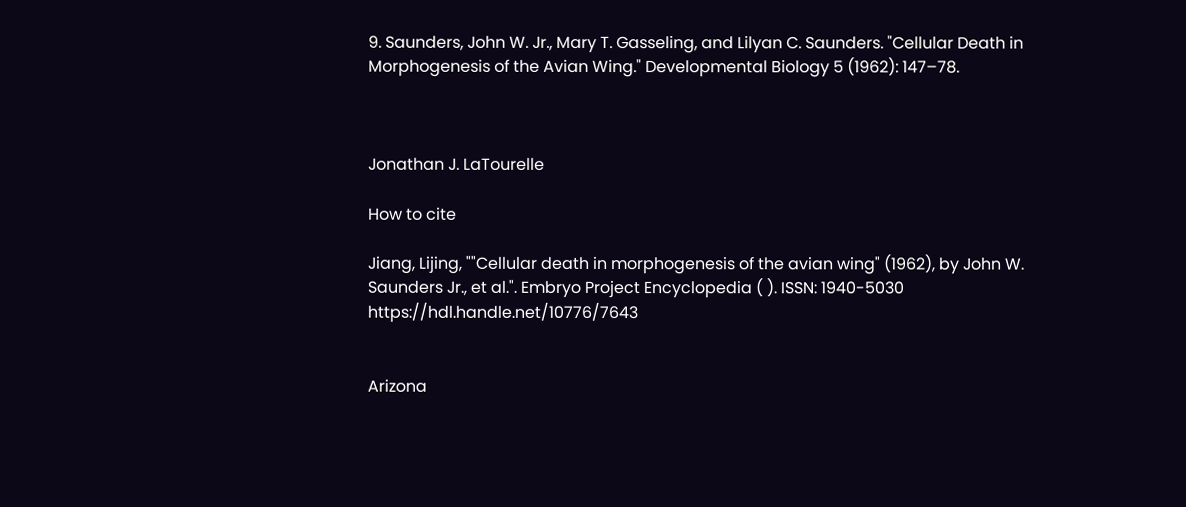9. Saunders, John W. Jr., Mary T. Gasseling, and Lilyan C. Saunders. "Cellular Death in Morphogenesis of the Avian Wing." Developmental Biology 5 (1962): 147–78.



Jonathan J. LaTourelle

How to cite

Jiang, Lijing, ""Cellular death in morphogenesis of the avian wing" (1962), by John W. Saunders Jr., et al.". Embryo Project Encyclopedia ( ). ISSN: 1940-5030 https://hdl.handle.net/10776/7643


Arizona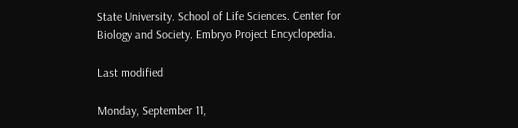State University. School of Life Sciences. Center for Biology and Society. Embryo Project Encyclopedia.

Last modified

Monday, September 11,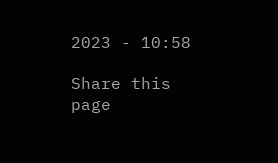2023 - 10:58

Share this page